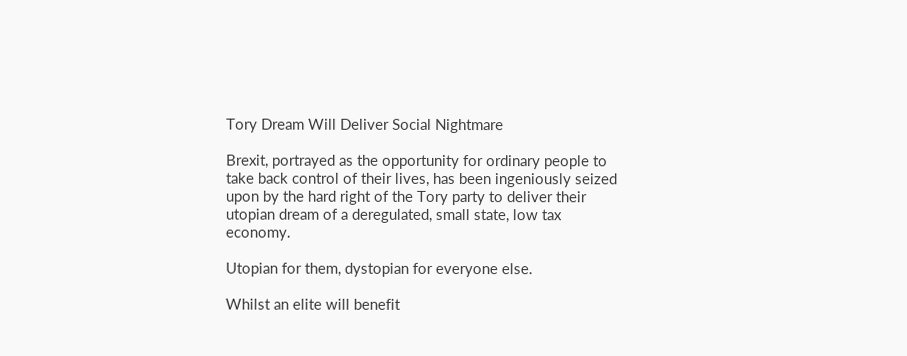Tory Dream Will Deliver Social Nightmare

Brexit, portrayed as the opportunity for ordinary people to take back control of their lives, has been ingeniously seized upon by the hard right of the Tory party to deliver their utopian dream of a deregulated, small state, low tax economy.

Utopian for them, dystopian for everyone else.

Whilst an elite will benefit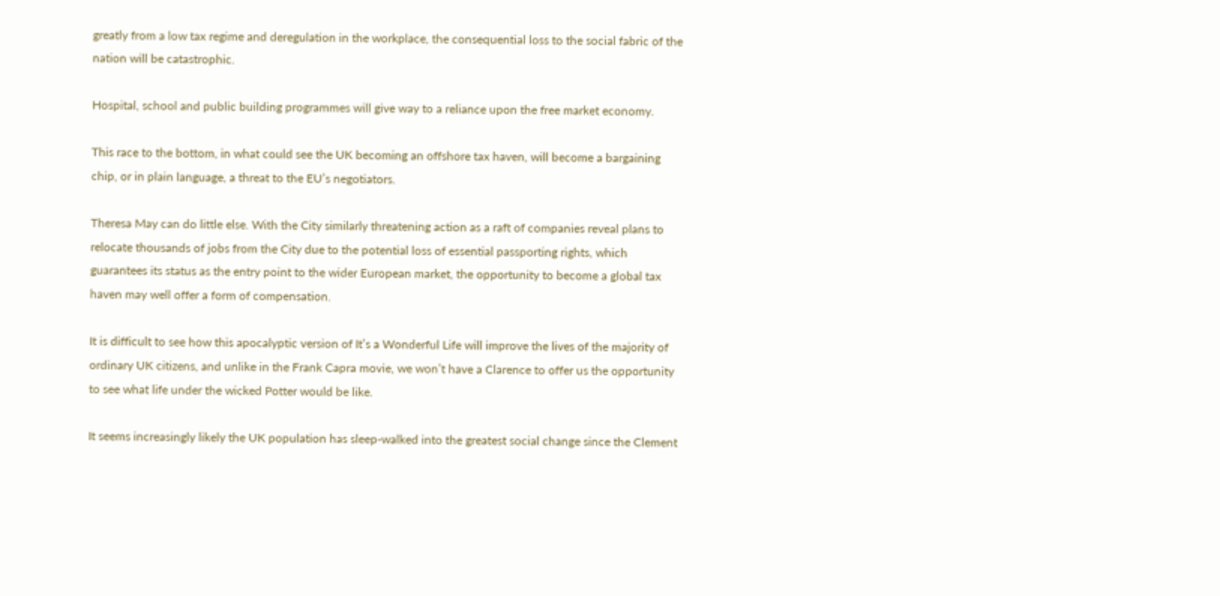greatly from a low tax regime and deregulation in the workplace, the consequential loss to the social fabric of the nation will be catastrophic.

Hospital, school and public building programmes will give way to a reliance upon the free market economy.

This race to the bottom, in what could see the UK becoming an offshore tax haven, will become a bargaining chip, or in plain language, a threat to the EU’s negotiators.

Theresa May can do little else. With the City similarly threatening action as a raft of companies reveal plans to relocate thousands of jobs from the City due to the potential loss of essential passporting rights, which guarantees its status as the entry point to the wider European market, the opportunity to become a global tax haven may well offer a form of compensation.

It is difficult to see how this apocalyptic version of It’s a Wonderful Life will improve the lives of the majority of ordinary UK citizens, and unlike in the Frank Capra movie, we won’t have a Clarence to offer us the opportunity to see what life under the wicked Potter would be like.

It seems increasingly likely the UK population has sleep-walked into the greatest social change since the Clement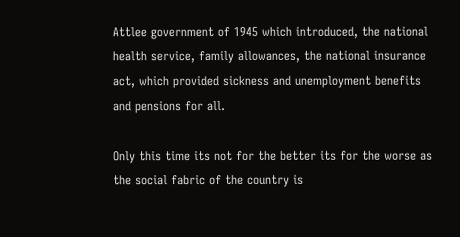Attlee government of 1945 which introduced, the national health service, family allowances, the national insurance act, which provided sickness and unemployment benefits and pensions for all.

Only this time its not for the better its for the worse as the social fabric of the country is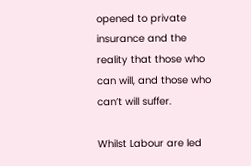opened to private insurance and the reality that those who can will, and those who can’t will suffer.

Whilst Labour are led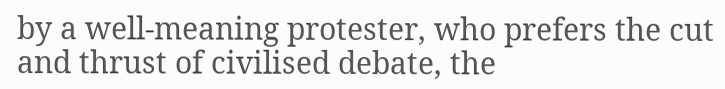by a well-meaning protester, who prefers the cut and thrust of civilised debate, the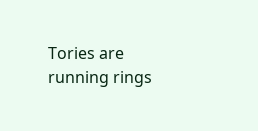Tories are running rings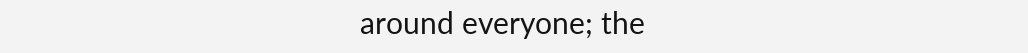around everyone; the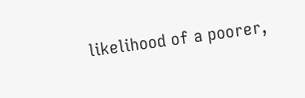likelihood of a poorer,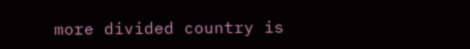more divided country is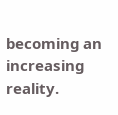becoming an increasing reality.